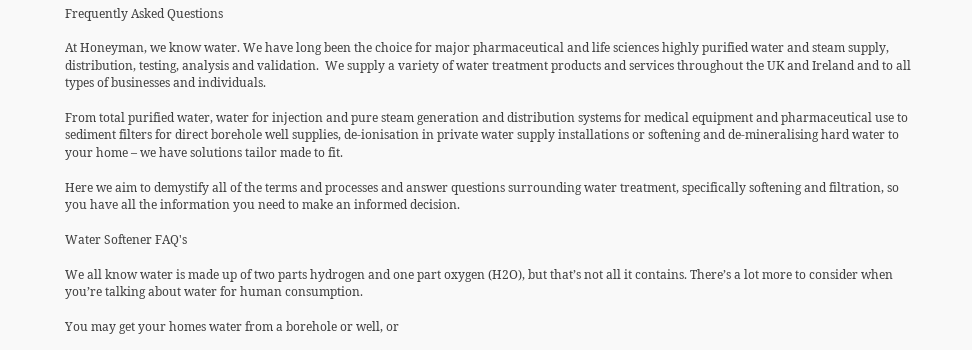Frequently Asked Questions

At Honeyman, we know water. We have long been the choice for major pharmaceutical and life sciences highly purified water and steam supply, distribution, testing, analysis and validation.  We supply a variety of water treatment products and services throughout the UK and Ireland and to all types of businesses and individuals.

From total purified water, water for injection and pure steam generation and distribution systems for medical equipment and pharmaceutical use to sediment filters for direct borehole well supplies, de-ionisation in private water supply installations or softening and de-mineralising hard water to your home – we have solutions tailor made to fit.

Here we aim to demystify all of the terms and processes and answer questions surrounding water treatment, specifically softening and filtration, so you have all the information you need to make an informed decision.

Water Softener FAQ's

We all know water is made up of two parts hydrogen and one part oxygen (H2O), but that’s not all it contains. There’s a lot more to consider when you’re talking about water for human consumption.

You may get your homes water from a borehole or well, or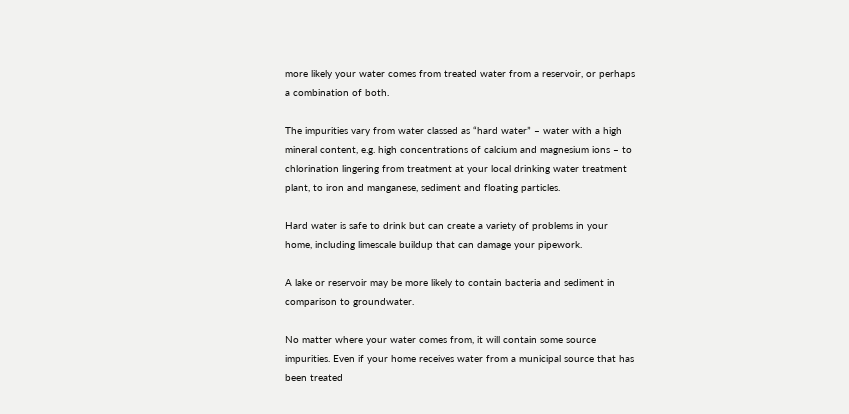more likely your water comes from treated water from a reservoir, or perhaps a combination of both.

The impurities vary from water classed as “hard water” – water with a high mineral content, e.g. high concentrations of calcium and magnesium ions – to chlorination lingering from treatment at your local drinking water treatment plant, to iron and manganese, sediment and floating particles.

Hard water is safe to drink but can create a variety of problems in your home, including limescale buildup that can damage your pipework.

A lake or reservoir may be more likely to contain bacteria and sediment in comparison to groundwater.

No matter where your water comes from, it will contain some source impurities. Even if your home receives water from a municipal source that has been treated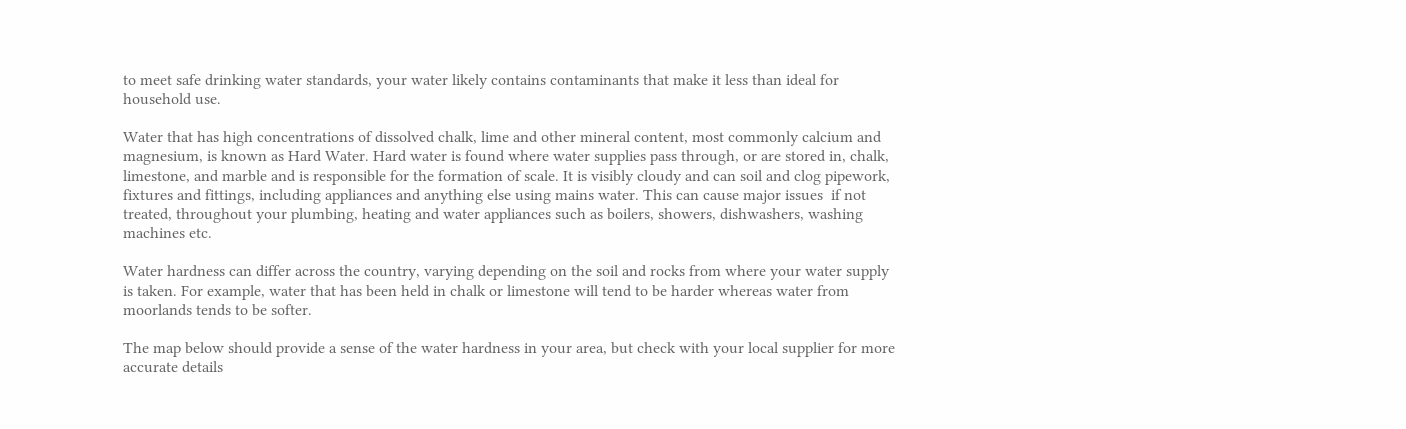to meet safe drinking water standards, your water likely contains contaminants that make it less than ideal for household use.

Water that has high concentrations of dissolved chalk, lime and other mineral content, most commonly calcium and magnesium, is known as Hard Water. Hard water is found where water supplies pass through, or are stored in, chalk, limestone, and marble and is responsible for the formation of scale. It is visibly cloudy and can soil and clog pipework, fixtures and fittings, including appliances and anything else using mains water. This can cause major issues  if not treated, throughout your plumbing, heating and water appliances such as boilers, showers, dishwashers, washing machines etc.

Water hardness can differ across the country, varying depending on the soil and rocks from where your water supply is taken. For example, water that has been held in chalk or limestone will tend to be harder whereas water from moorlands tends to be softer.

The map below should provide a sense of the water hardness in your area, but check with your local supplier for more accurate details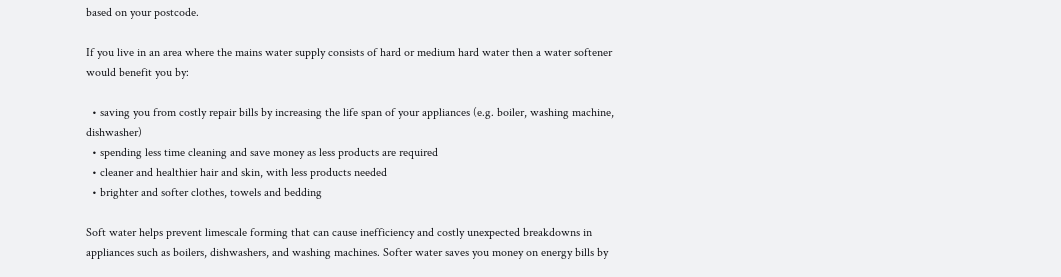based on your postcode.

If you live in an area where the mains water supply consists of hard or medium hard water then a water softener would benefit you by:

  • saving you from costly repair bills by increasing the life span of your appliances (e.g. boiler, washing machine, dishwasher)
  • spending less time cleaning and save money as less products are required
  • cleaner and healthier hair and skin, with less products needed
  • brighter and softer clothes, towels and bedding

Soft water helps prevent limescale forming that can cause inefficiency and costly unexpected breakdowns in appliances such as boilers, dishwashers, and washing machines. Softer water saves you money on energy bills by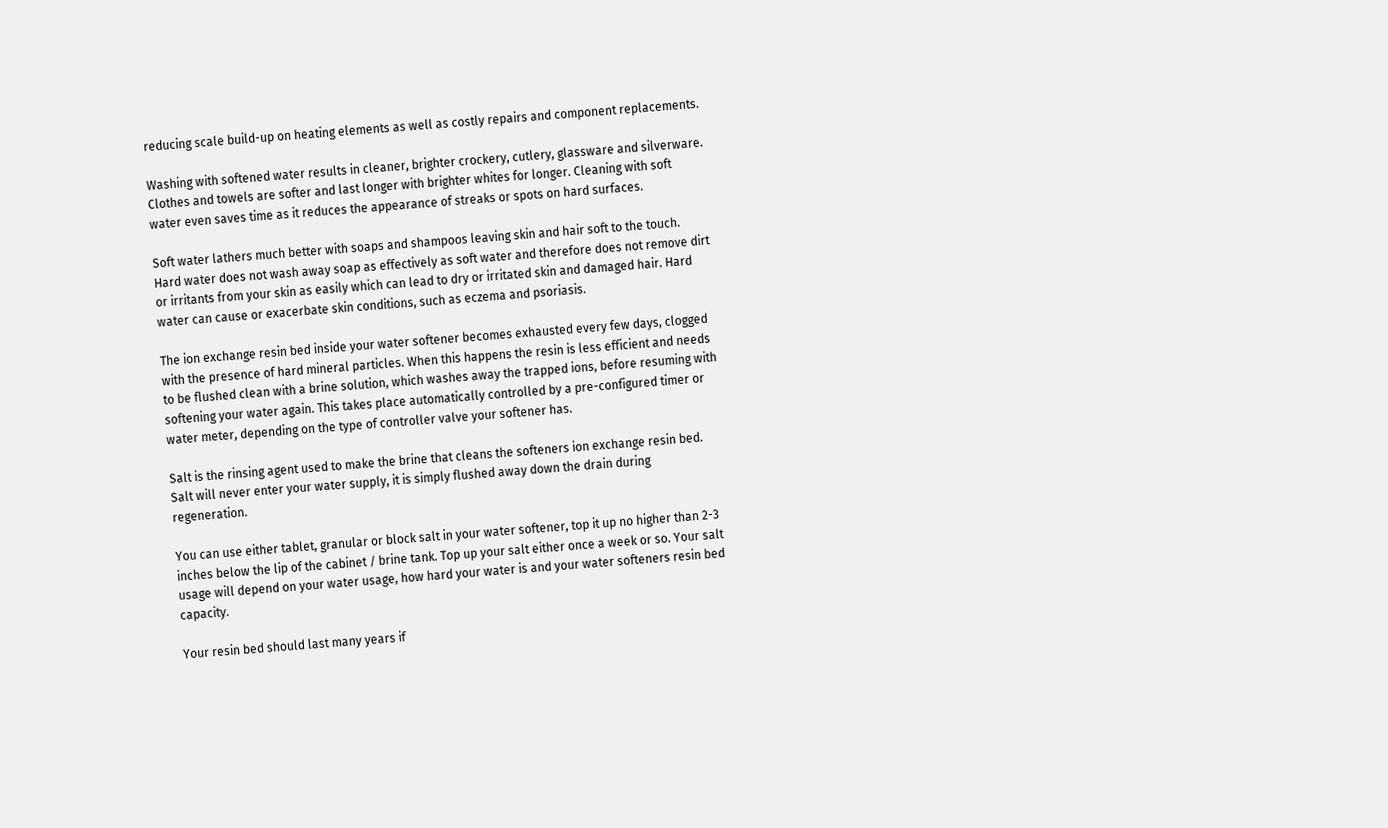reducing scale build-up on heating elements as well as costly repairs and component replacements.

Washing with softened water results in cleaner, brighter crockery, cutlery, glassware and silverware. Clothes and towels are softer and last longer with brighter whites for longer. Cleaning with soft water even saves time as it reduces the appearance of streaks or spots on hard surfaces.

Soft water lathers much better with soaps and shampoos leaving skin and hair soft to the touch. Hard water does not wash away soap as effectively as soft water and therefore does not remove dirt or irritants from your skin as easily which can lead to dry or irritated skin and damaged hair. Hard water can cause or exacerbate skin conditions, such as eczema and psoriasis.

The ion exchange resin bed inside your water softener becomes exhausted every few days, clogged with the presence of hard mineral particles. When this happens the resin is less efficient and needs to be flushed clean with a brine solution, which washes away the trapped ions, before resuming with softening your water again. This takes place automatically controlled by a pre-configured timer or water meter, depending on the type of controller valve your softener has.

Salt is the rinsing agent used to make the brine that cleans the softeners ion exchange resin bed. Salt will never enter your water supply, it is simply flushed away down the drain during regeneration.

You can use either tablet, granular or block salt in your water softener, top it up no higher than 2-3 inches below the lip of the cabinet / brine tank. Top up your salt either once a week or so. Your salt usage will depend on your water usage, how hard your water is and your water softeners resin bed capacity.

Your resin bed should last many years if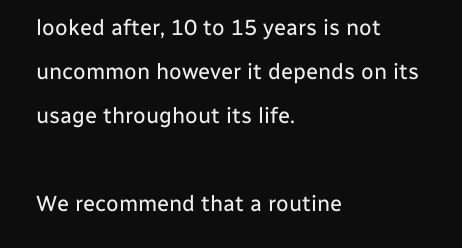looked after, 10 to 15 years is not uncommon however it depends on its usage throughout its life.

We recommend that a routine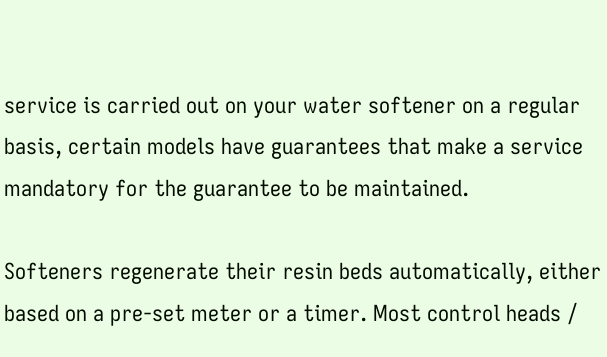service is carried out on your water softener on a regular basis, certain models have guarantees that make a service mandatory for the guarantee to be maintained.

Softeners regenerate their resin beds automatically, either based on a pre-set meter or a timer. Most control heads /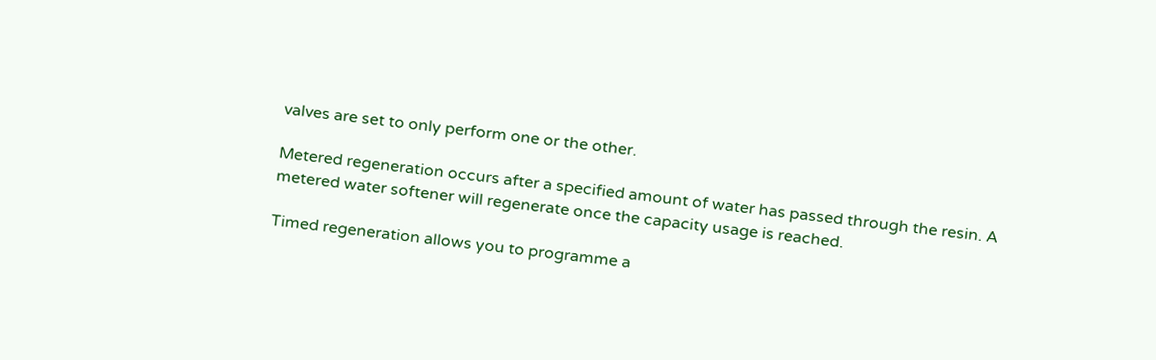valves are set to only perform one or the other.

Metered regeneration occurs after a specified amount of water has passed through the resin. A metered water softener will regenerate once the capacity usage is reached.

Timed regeneration allows you to programme a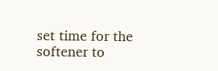set time for the softener to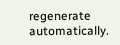regenerate automatically.